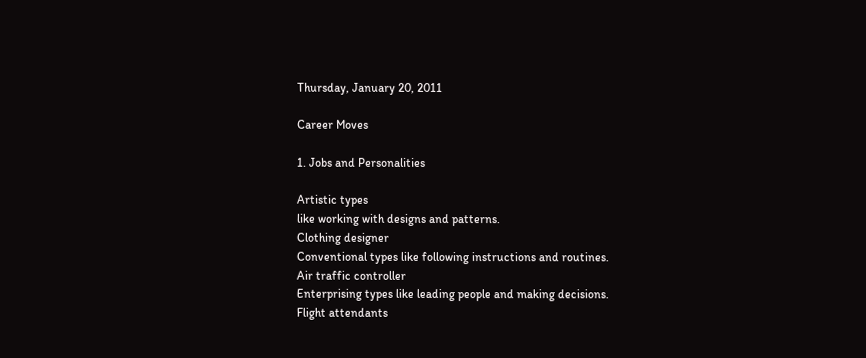Thursday, January 20, 2011

Career Moves

1. Jobs and Personalities

Artistic types
like working with designs and patterns.
Clothing designer
Conventional types like following instructions and routines.
Air traffic controller
Enterprising types like leading people and making decisions.
Flight attendants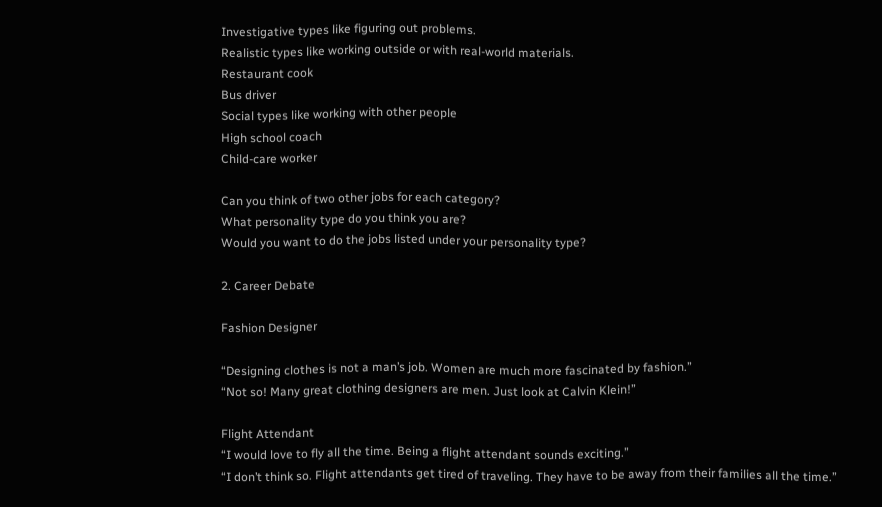Investigative types like figuring out problems.
Realistic types like working outside or with real-world materials.
Restaurant cook
Bus driver
Social types like working with other people
High school coach
Child-care worker

Can you think of two other jobs for each category?
What personality type do you think you are?
Would you want to do the jobs listed under your personality type?

2. Career Debate

Fashion Designer

“Designing clothes is not a man’s job. Women are much more fascinated by fashion.”
“Not so! Many great clothing designers are men. Just look at Calvin Klein!”

Flight Attendant
“I would love to fly all the time. Being a flight attendant sounds exciting.”
“I don’t think so. Flight attendants get tired of traveling. They have to be away from their families all the time.”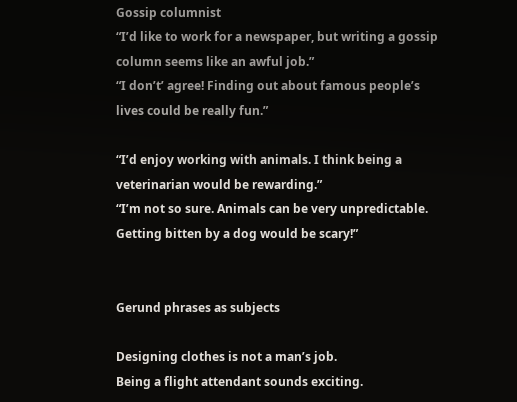Gossip columnist
“I’d like to work for a newspaper, but writing a gossip column seems like an awful job.”
“I don’t’ agree! Finding out about famous people’s lives could be really fun.”

“I’d enjoy working with animals. I think being a veterinarian would be rewarding.”
“I’m not so sure. Animals can be very unpredictable. Getting bitten by a dog would be scary!”


Gerund phrases as subjects

Designing clothes is not a man’s job.
Being a flight attendant sounds exciting.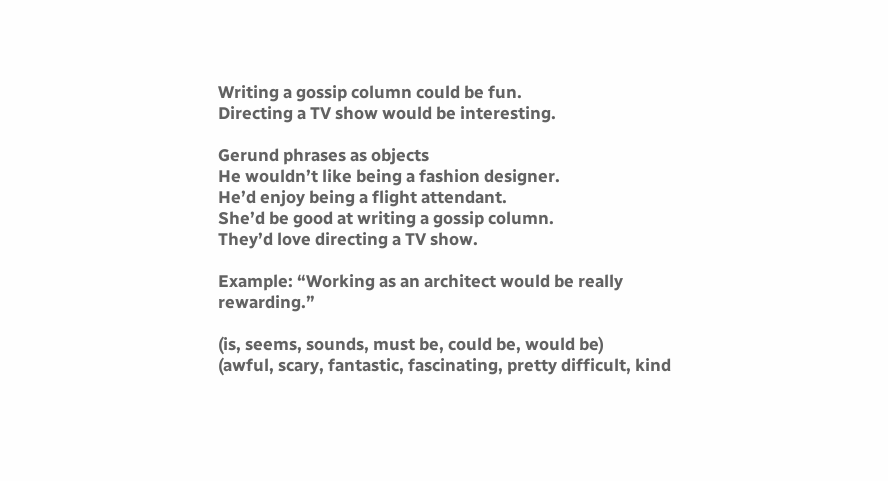Writing a gossip column could be fun.
Directing a TV show would be interesting.

Gerund phrases as objects
He wouldn’t like being a fashion designer.
He’d enjoy being a flight attendant.
She’d be good at writing a gossip column.
They’d love directing a TV show.

Example: “Working as an architect would be really rewarding.”

(is, seems, sounds, must be, could be, would be)
(awful, scary, fantastic, fascinating, pretty difficult, kind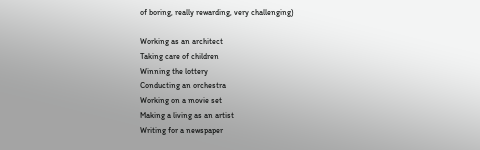of boring, really rewarding, very challenging)

Working as an architect
Taking care of children
Winning the lottery
Conducting an orchestra
Working on a movie set
Making a living as an artist
Writing for a newspaper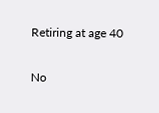Retiring at age 40

No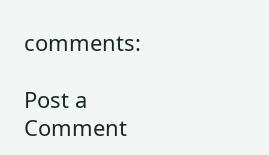comments:

Post a Comment